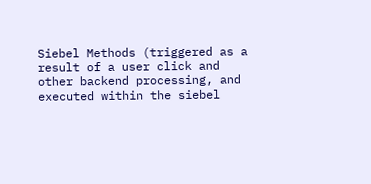Siebel Methods (triggered as a result of a user click and other backend processing, and executed within the siebel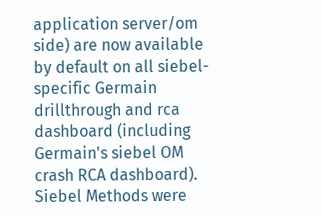application server/om side) are now available by default on all siebel-specific Germain drillthrough and rca dashboard (including Germain's siebel OM crash RCA dashboard). Siebel Methods were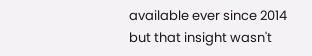available ever since 2014 but that insight wasn't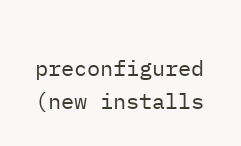preconfigured (new installs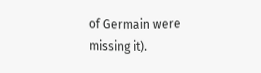of Germain were missing it).